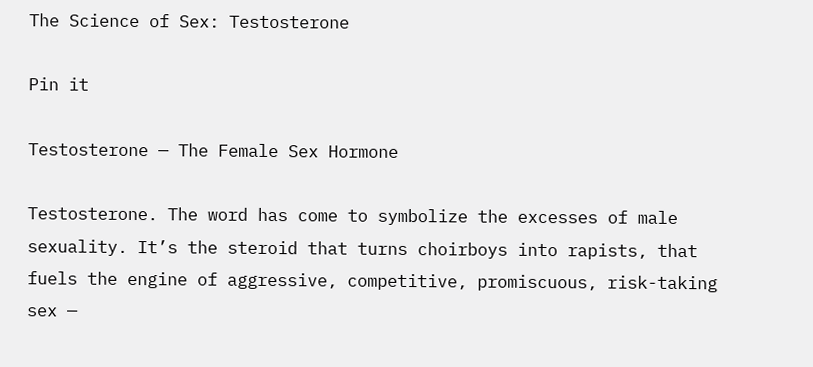The Science of Sex: Testosterone

Pin it

Testosterone — The Female Sex Hormone

Testosterone. The word has come to symbolize the excesses of male sexuality. It’s the steroid that turns choirboys into rapists, that fuels the engine of aggressive, competitive, promiscuous, risk-taking sex —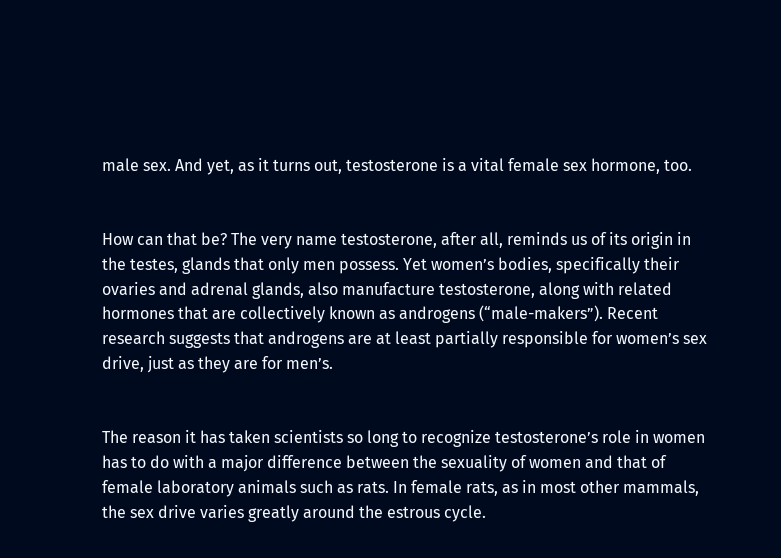male sex. And yet, as it turns out, testosterone is a vital female sex hormone, too.


How can that be? The very name testosterone, after all, reminds us of its origin in the testes, glands that only men possess. Yet women’s bodies, specifically their ovaries and adrenal glands, also manufacture testosterone, along with related hormones that are collectively known as androgens (“male-makers”). Recent research suggests that androgens are at least partially responsible for women’s sex drive, just as they are for men’s.


The reason it has taken scientists so long to recognize testosterone’s role in women has to do with a major difference between the sexuality of women and that of female laboratory animals such as rats. In female rats, as in most other mammals, the sex drive varies greatly around the estrous cycle.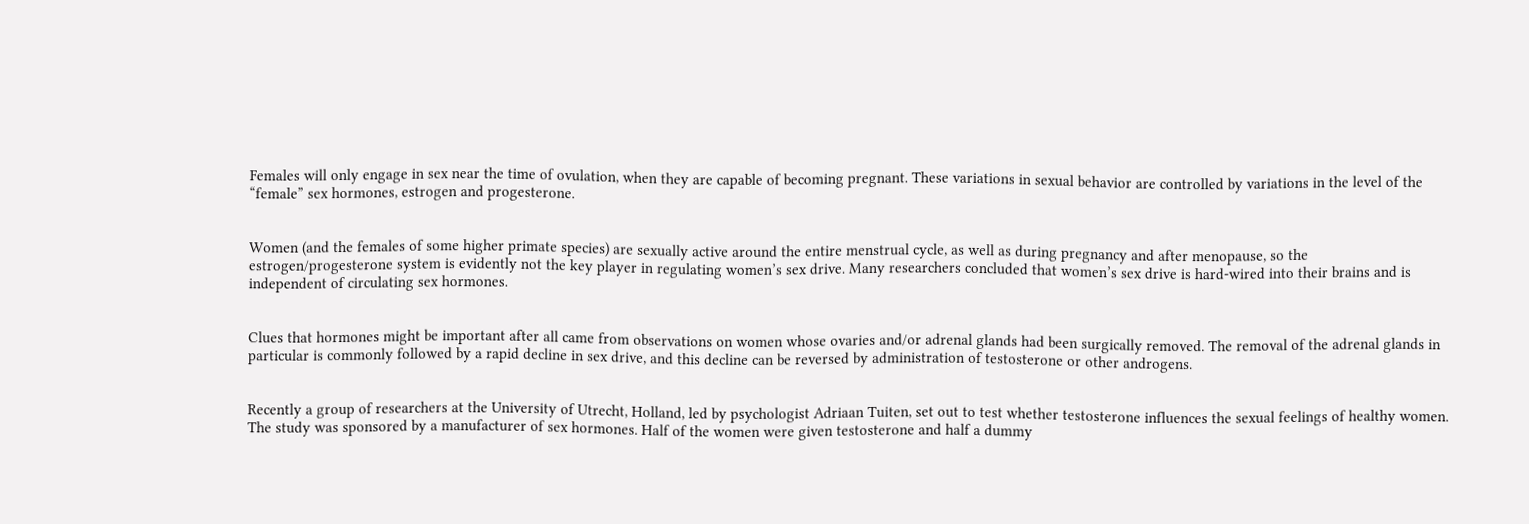Females will only engage in sex near the time of ovulation, when they are capable of becoming pregnant. These variations in sexual behavior are controlled by variations in the level of the “female” sex hormones, estrogen and progesterone.


Women (and the females of some higher primate species) are sexually active around the entire menstrual cycle, as well as during pregnancy and after menopause, so the estrogen/progesterone system is evidently not the key player in regulating women’s sex drive. Many researchers concluded that women’s sex drive is hard-wired into their brains and is independent of circulating sex hormones.


Clues that hormones might be important after all came from observations on women whose ovaries and/or adrenal glands had been surgically removed. The removal of the adrenal glands in particular is commonly followed by a rapid decline in sex drive, and this decline can be reversed by administration of testosterone or other androgens.


Recently a group of researchers at the University of Utrecht, Holland, led by psychologist Adriaan Tuiten, set out to test whether testosterone influences the sexual feelings of healthy women. The study was sponsored by a manufacturer of sex hormones. Half of the women were given testosterone and half a dummy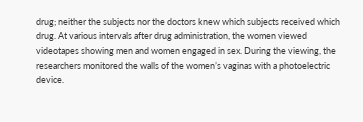drug; neither the subjects nor the doctors knew which subjects received which drug. At various intervals after drug administration, the women viewed videotapes showing men and women engaged in sex. During the viewing, the researchers monitored the walls of the women’s vaginas with a photoelectric device.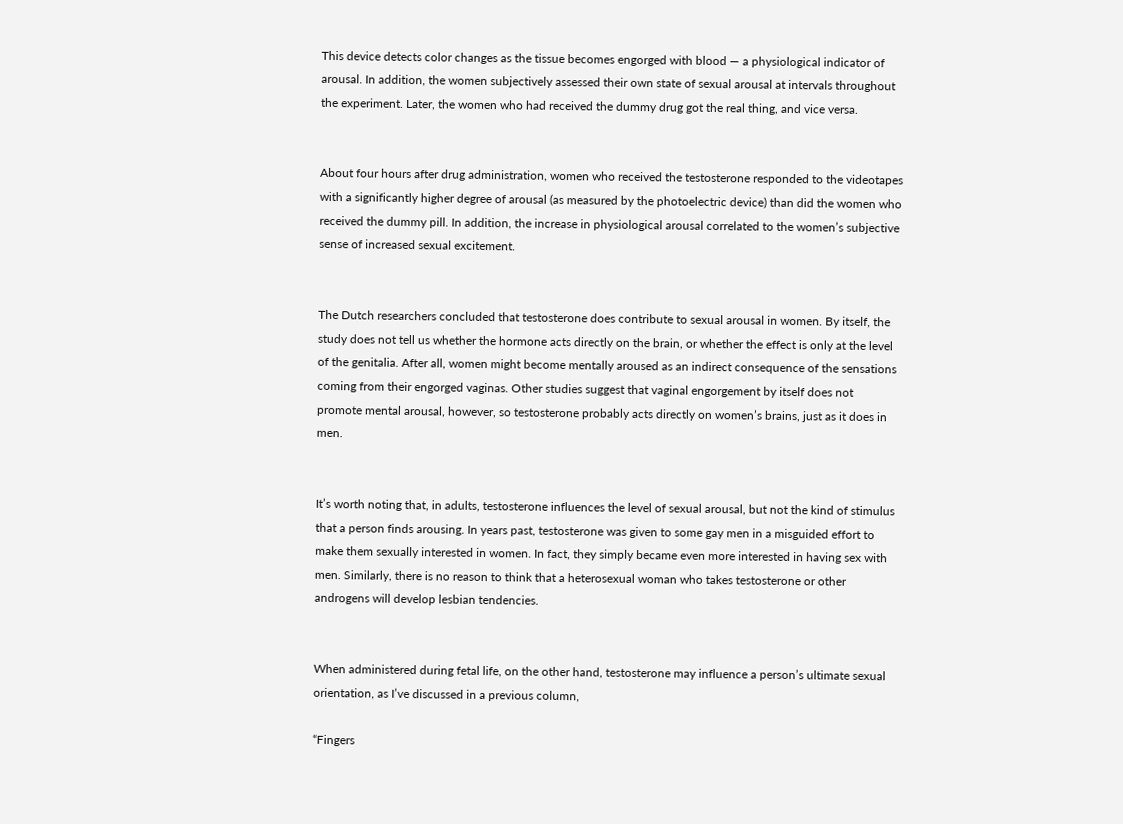This device detects color changes as the tissue becomes engorged with blood — a physiological indicator of arousal. In addition, the women subjectively assessed their own state of sexual arousal at intervals throughout the experiment. Later, the women who had received the dummy drug got the real thing, and vice versa.


About four hours after drug administration, women who received the testosterone responded to the videotapes with a significantly higher degree of arousal (as measured by the photoelectric device) than did the women who received the dummy pill. In addition, the increase in physiological arousal correlated to the women’s subjective sense of increased sexual excitement.


The Dutch researchers concluded that testosterone does contribute to sexual arousal in women. By itself, the study does not tell us whether the hormone acts directly on the brain, or whether the effect is only at the level of the genitalia. After all, women might become mentally aroused as an indirect consequence of the sensations coming from their engorged vaginas. Other studies suggest that vaginal engorgement by itself does not promote mental arousal, however, so testosterone probably acts directly on women’s brains, just as it does in men.


It’s worth noting that, in adults, testosterone influences the level of sexual arousal, but not the kind of stimulus that a person finds arousing. In years past, testosterone was given to some gay men in a misguided effort to make them sexually interested in women. In fact, they simply became even more interested in having sex with men. Similarly, there is no reason to think that a heterosexual woman who takes testosterone or other androgens will develop lesbian tendencies.


When administered during fetal life, on the other hand, testosterone may influence a person’s ultimate sexual orientation, as I’ve discussed in a previous column,

“Fingers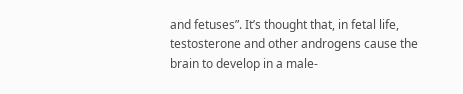and fetuses”. It’s thought that, in fetal life, testosterone and other androgens cause the brain to develop in a male-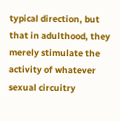typical direction, but that in adulthood, they merely stimulate the activity of whatever sexual circuitry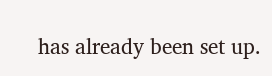has already been set up.